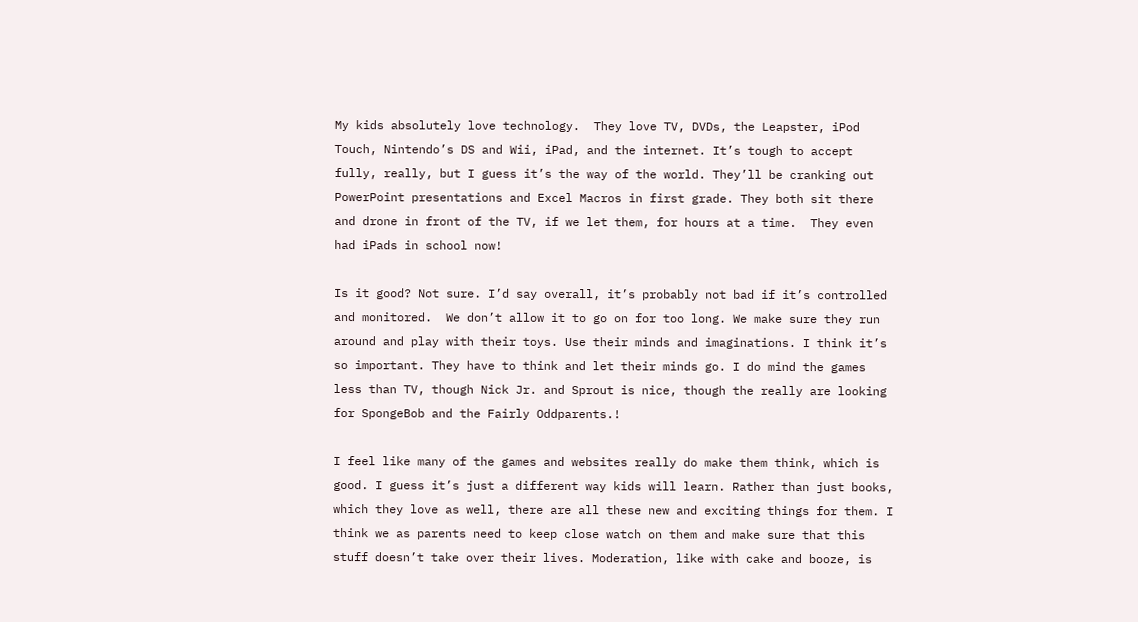My kids absolutely love technology.  They love TV, DVDs, the Leapster, iPod Touch, Nintendo’s DS and Wii, iPad, and the internet. It’s tough to accept fully, really, but I guess it’s the way of the world. They’ll be cranking out PowerPoint presentations and Excel Macros in first grade. They both sit there and drone in front of the TV, if we let them, for hours at a time.  They even had iPads in school now!

Is it good? Not sure. I’d say overall, it’s probably not bad if it’s controlled and monitored.  We don’t allow it to go on for too long. We make sure they run around and play with their toys. Use their minds and imaginations. I think it’s so important. They have to think and let their minds go. I do mind the games less than TV, though Nick Jr. and Sprout is nice, though the really are looking for SpongeBob and the Fairly Oddparents.!

I feel like many of the games and websites really do make them think, which is good. I guess it’s just a different way kids will learn. Rather than just books, which they love as well, there are all these new and exciting things for them. I think we as parents need to keep close watch on them and make sure that this stuff doesn’t take over their lives. Moderation, like with cake and booze, is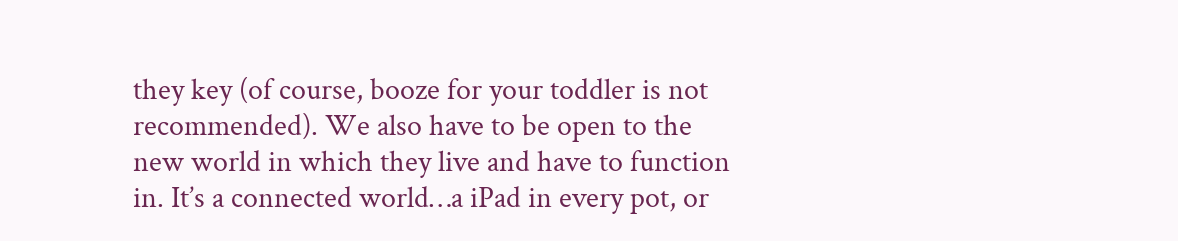they key (of course, booze for your toddler is not recommended). We also have to be open to the new world in which they live and have to function in. It’s a connected world…a iPad in every pot, or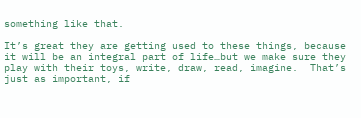something like that.

It’s great they are getting used to these things, because it will be an integral part of life…but we make sure they play with their toys, write, draw, read, imagine.  That’s just as important, if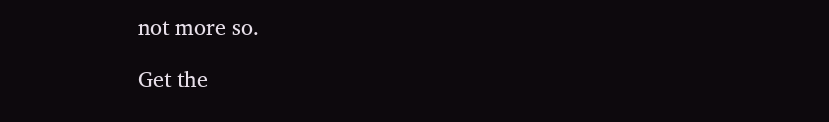not more so.

Get the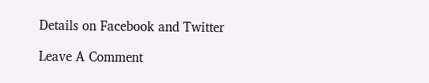Details on Facebook and Twitter

Leave A Comment